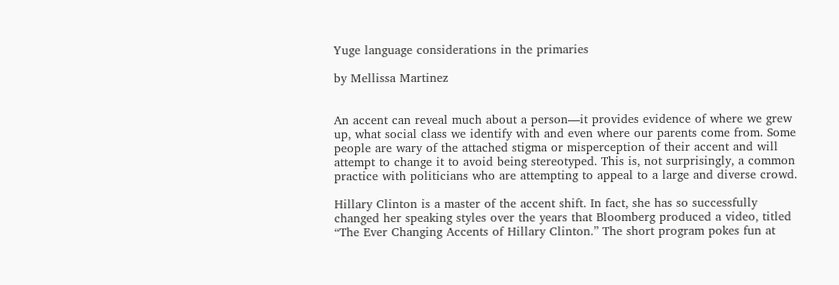Yuge language considerations in the primaries

by Mellissa Martinez


An accent can reveal much about a person—it provides evidence of where we grew up, what social class we identify with and even where our parents come from. Some people are wary of the attached stigma or misperception of their accent and will attempt to change it to avoid being stereotyped. This is, not surprisingly, a common practice with politicians who are attempting to appeal to a large and diverse crowd.

Hillary Clinton is a master of the accent shift. In fact, she has so successfully changed her speaking styles over the years that Bloomberg produced a video, titled “The Ever Changing Accents of Hillary Clinton.” The short program pokes fun at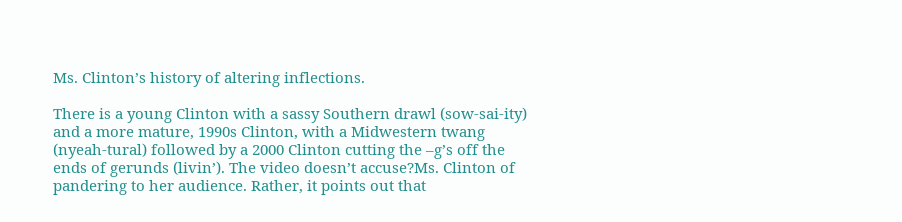Ms. Clinton’s history of altering inflections.

There is a young Clinton with a sassy Southern drawl (sow-sai-ity) and a more mature, 1990s Clinton, with a Midwestern twang (nyeah-tural) followed by a 2000 Clinton cutting the –g’s off the ends of gerunds (livin’). The video doesn’t accuse?Ms. Clinton of pandering to her audience. Rather, it points out that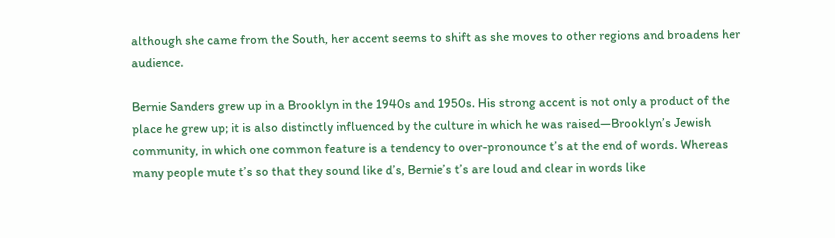although she came from the South, her accent seems to shift as she moves to other regions and broadens her audience.

Bernie Sanders grew up in a Brooklyn in the 1940s and 1950s. His strong accent is not only a product of the place he grew up; it is also distinctly influenced by the culture in which he was raised—Brooklyn’s Jewish community, in which one common feature is a tendency to over-pronounce t’s at the end of words. Whereas many people mute t’s so that they sound like d’s, Bernie’s t’s are loud and clear in words like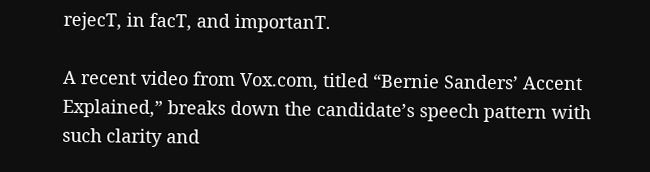rejecT, in facT, and importanT.

A recent video from Vox.com, titled “Bernie Sanders’ Accent Explained,” breaks down the candidate’s speech pattern with such clarity and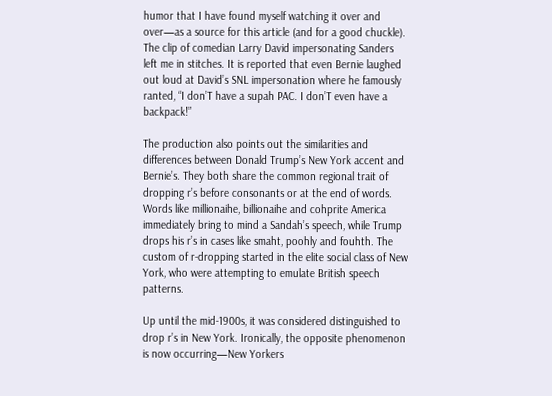humor that I have found myself watching it over and over—as a source for this article (and for a good chuckle). The clip of comedian Larry David impersonating Sanders left me in stitches. It is reported that even Bernie laughed out loud at David’s SNL impersonation where he famously ranted, “I don’T have a supah PAC. I don’T even have a backpack!”

The production also points out the similarities and differences between Donald Trump’s New York accent and Bernie’s. They both share the common regional trait of dropping r’s before consonants or at the end of words. Words like millionaihe, billionaihe and cohprite America immediately bring to mind a Sandah’s speech, while Trump drops his r’s in cases like smaht, poohly and fouhth. The custom of r-dropping started in the elite social class of New York, who were attempting to emulate British speech patterns.

Up until the mid-1900s, it was considered distinguished to drop r’s in New York. Ironically, the opposite phenomenon is now occurring—New Yorkers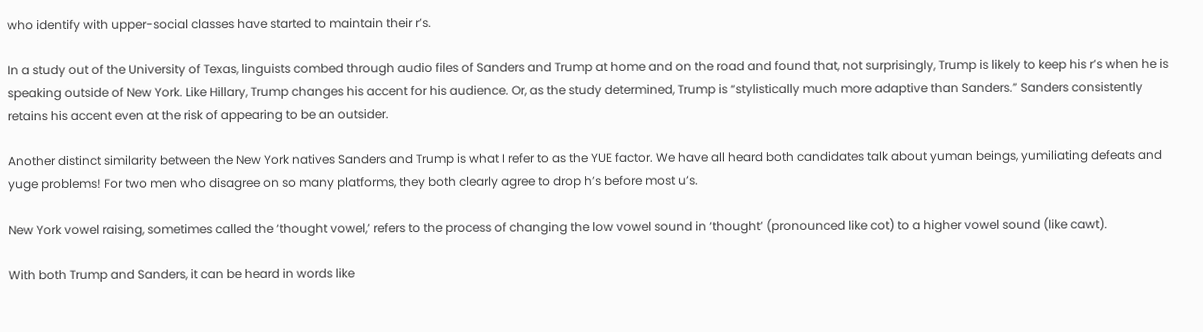who identify with upper-social classes have started to maintain their r’s.

In a study out of the University of Texas, linguists combed through audio files of Sanders and Trump at home and on the road and found that, not surprisingly, Trump is likely to keep his r’s when he is speaking outside of New York. Like Hillary, Trump changes his accent for his audience. Or, as the study determined, Trump is “stylistically much more adaptive than Sanders.” Sanders consistently retains his accent even at the risk of appearing to be an outsider.

Another distinct similarity between the New York natives Sanders and Trump is what I refer to as the YUE factor. We have all heard both candidates talk about yuman beings, yumiliating defeats and yuge problems! For two men who disagree on so many platforms, they both clearly agree to drop h’s before most u’s.

New York vowel raising, sometimes called the ‘thought vowel,’ refers to the process of changing the low vowel sound in ‘thought’ (pronounced like cot) to a higher vowel sound (like cawt).

With both Trump and Sanders, it can be heard in words like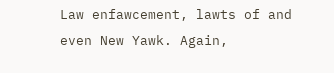Law enfawcement, lawts of and even New Yawk. Again,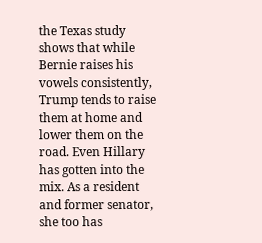the Texas study shows that while Bernie raises his vowels consistently, Trump tends to raise them at home and lower them on the road. Even Hillary has gotten into the mix. As a resident and former senator, she too has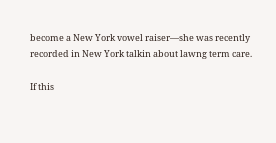become a New York vowel raiser—she was recently recorded in New York talkin about lawng term care.

If this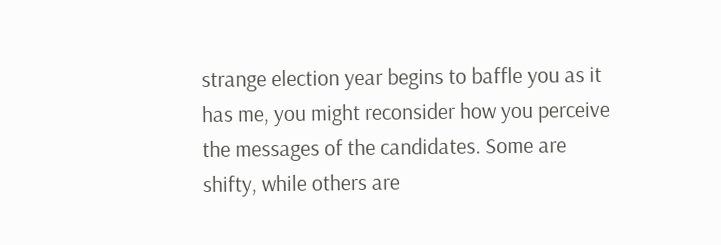strange election year begins to baffle you as it has me, you might reconsider how you perceive the messages of the candidates. Some are shifty, while others are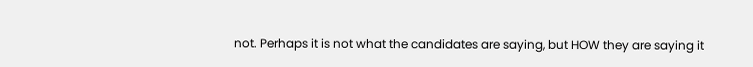not. Perhaps it is not what the candidates are saying, but HOW they are saying it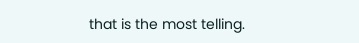that is the most telling.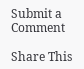Submit a Comment

Share This